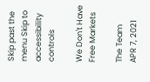Skip past the menu Skip to accessibility controls

We Don't Have Free Markets

The Team
APR 7, 2021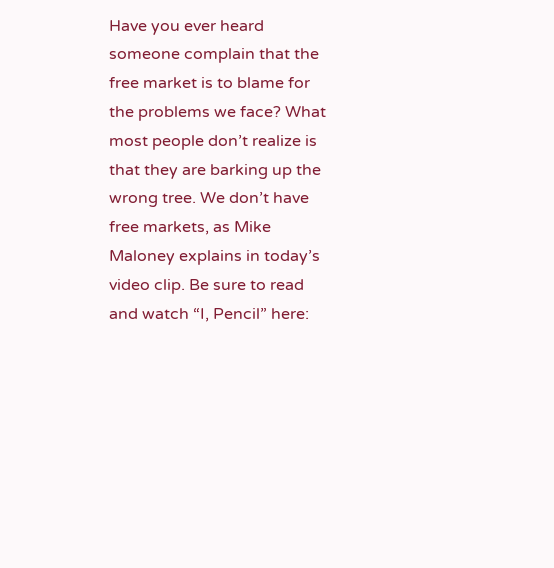Have you ever heard someone complain that the free market is to blame for the problems we face? What most people don’t realize is that they are barking up the wrong tree. We don’t have free markets, as Mike Maloney explains in today’s video clip. Be sure to read and watch “I, Pencil” here: